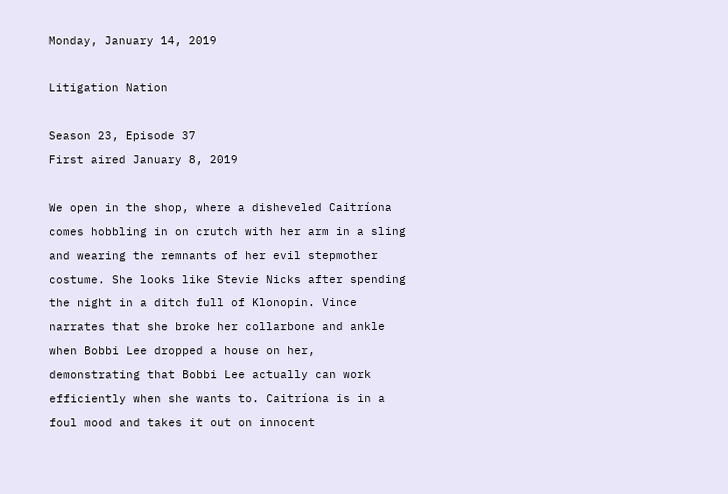Monday, January 14, 2019

Litigation Nation

Season 23, Episode 37
First aired January 8, 2019

We open in the shop, where a disheveled Caitríona comes hobbling in on crutch with her arm in a sling and wearing the remnants of her evil stepmother costume. She looks like Stevie Nicks after spending the night in a ditch full of Klonopin. Vince narrates that she broke her collarbone and ankle when Bobbi Lee dropped a house on her, demonstrating that Bobbi Lee actually can work efficiently when she wants to. Caitríona is in a foul mood and takes it out on innocent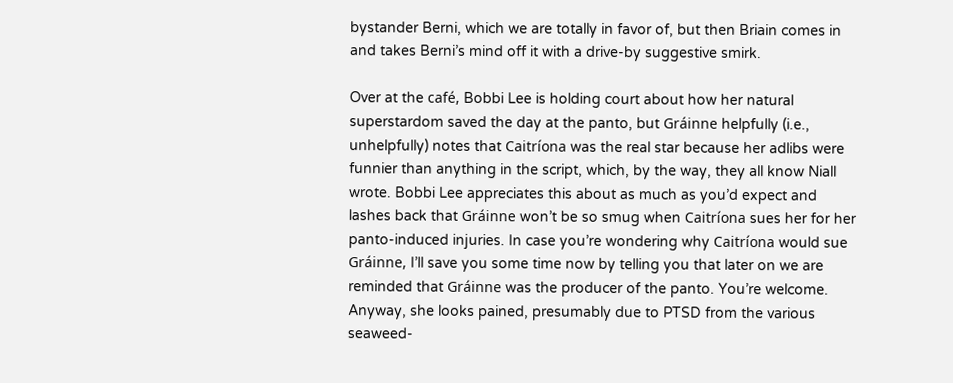bystander Berni, which we are totally in favor of, but then Briain comes in and takes Berni’s mind off it with a drive-by suggestive smirk.

Over at the café, Bobbi Lee is holding court about how her natural superstardom saved the day at the panto, but Gráinne helpfully (i.e., unhelpfully) notes that Caitríona was the real star because her adlibs were funnier than anything in the script, which, by the way, they all know Niall wrote. Bobbi Lee appreciates this about as much as you’d expect and lashes back that Gráinne won’t be so smug when Caitríona sues her for her panto-induced injuries. In case you’re wondering why Caitríona would sue Gráinne, I’ll save you some time now by telling you that later on we are reminded that Gráinne was the producer of the panto. You’re welcome. Anyway, she looks pained, presumably due to PTSD from the various seaweed-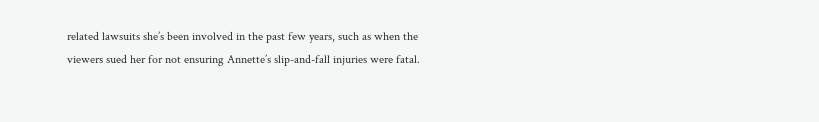related lawsuits she’s been involved in the past few years, such as when the viewers sued her for not ensuring Annette’s slip-and-fall injuries were fatal.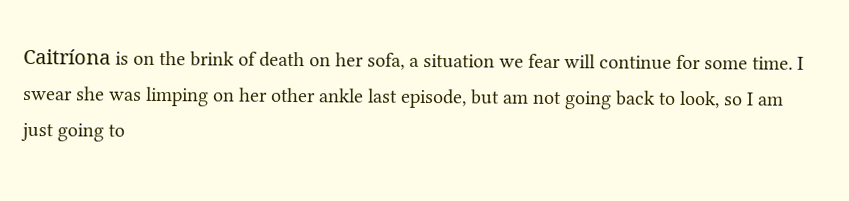Caitríona is on the brink of death on her sofa, a situation we fear will continue for some time. I swear she was limping on her other ankle last episode, but am not going back to look, so I am just going to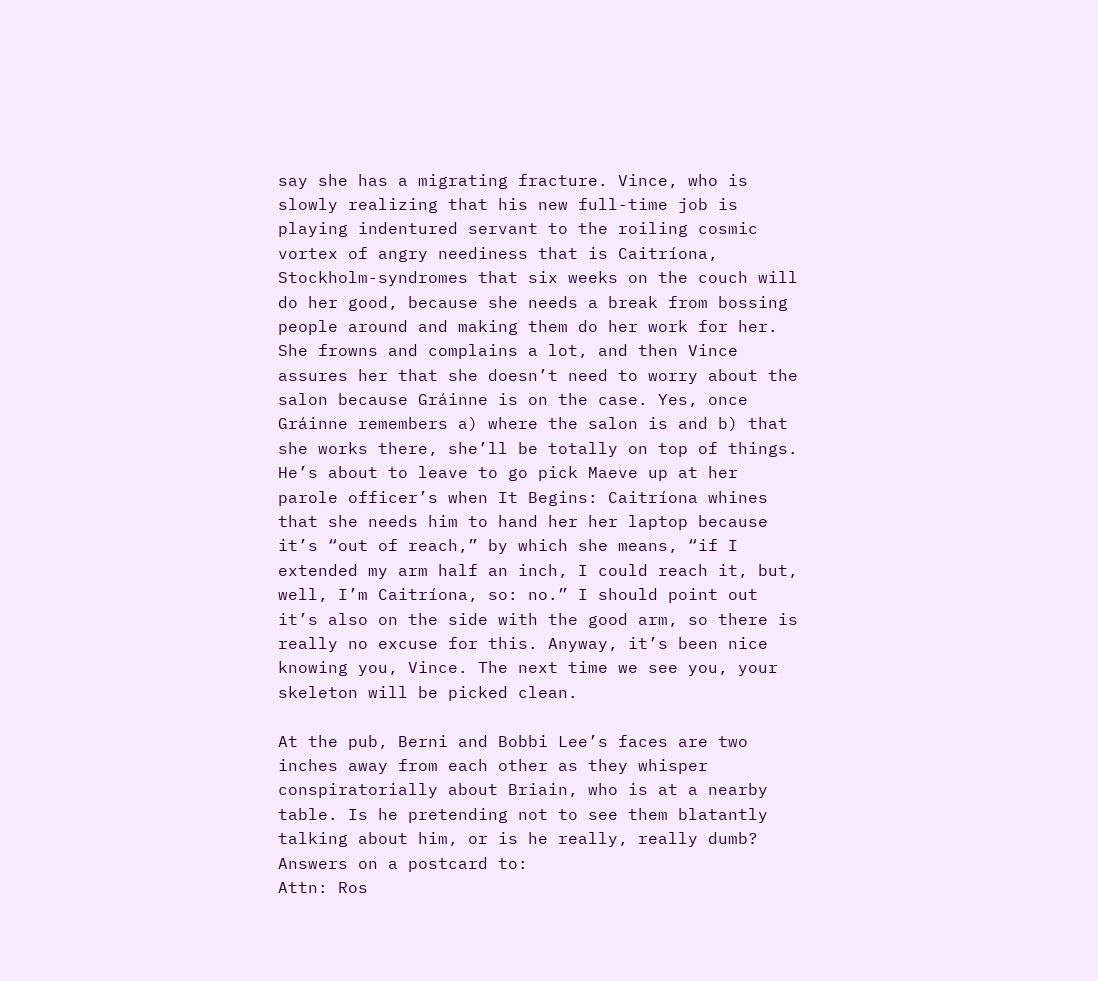say she has a migrating fracture. Vince, who is slowly realizing that his new full-time job is playing indentured servant to the roiling cosmic vortex of angry neediness that is Caitríona, Stockholm-syndromes that six weeks on the couch will do her good, because she needs a break from bossing people around and making them do her work for her. She frowns and complains a lot, and then Vince assures her that she doesn’t need to worry about the salon because Gráinne is on the case. Yes, once Gráinne remembers a) where the salon is and b) that she works there, she’ll be totally on top of things. He’s about to leave to go pick Maeve up at her parole officer’s when It Begins: Caitríona whines that she needs him to hand her her laptop because it’s “out of reach,” by which she means, “if I extended my arm half an inch, I could reach it, but, well, I’m Caitríona, so: no.” I should point out it’s also on the side with the good arm, so there is really no excuse for this. Anyway, it’s been nice knowing you, Vince. The next time we see you, your skeleton will be picked clean.

At the pub, Berni and Bobbi Lee’s faces are two inches away from each other as they whisper conspiratorially about Briain, who is at a nearby table. Is he pretending not to see them blatantly talking about him, or is he really, really dumb? Answers on a postcard to:
Attn: Ros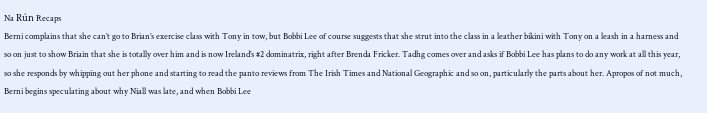Na Rún Recaps
Berni complains that she can’t go to Brian’s exercise class with Tony in tow, but Bobbi Lee of course suggests that she strut into the class in a leather bikini with Tony on a leash in a harness and so on just to show Briain that she is totally over him and is now Ireland’s #2 dominatrix, right after Brenda Fricker. Tadhg comes over and asks if Bobbi Lee has plans to do any work at all this year, so she responds by whipping out her phone and starting to read the panto reviews from The Irish Times and National Geographic and so on, particularly the parts about her. Apropos of not much, Berni begins speculating about why Niall was late, and when Bobbi Lee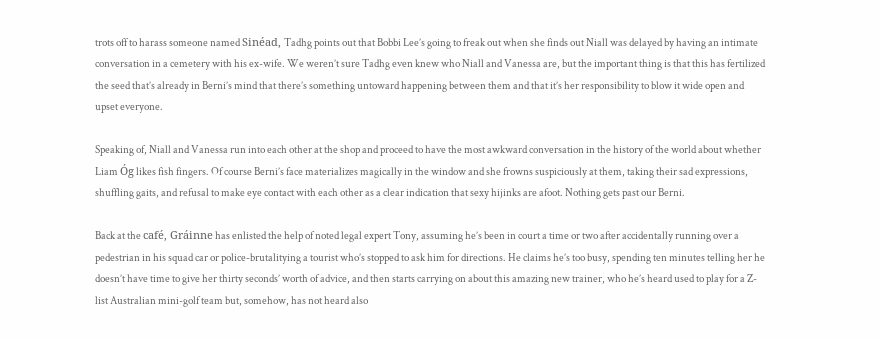trots off to harass someone named Sinéad, Tadhg points out that Bobbi Lee’s going to freak out when she finds out Niall was delayed by having an intimate conversation in a cemetery with his ex-wife. We weren’t sure Tadhg even knew who Niall and Vanessa are, but the important thing is that this has fertilized the seed that’s already in Berni’s mind that there’s something untoward happening between them and that it’s her responsibility to blow it wide open and upset everyone.

Speaking of, Niall and Vanessa run into each other at the shop and proceed to have the most awkward conversation in the history of the world about whether Liam Óg likes fish fingers. Of course Berni’s face materializes magically in the window and she frowns suspiciously at them, taking their sad expressions, shuffling gaits, and refusal to make eye contact with each other as a clear indication that sexy hijinks are afoot. Nothing gets past our Berni.

Back at the café, Gráinne has enlisted the help of noted legal expert Tony, assuming he’s been in court a time or two after accidentally running over a pedestrian in his squad car or police-brutalitying a tourist who’s stopped to ask him for directions. He claims he’s too busy, spending ten minutes telling her he doesn’t have time to give her thirty seconds’ worth of advice, and then starts carrying on about this amazing new trainer, who he’s heard used to play for a Z-list Australian mini-golf team but, somehow, has not heard also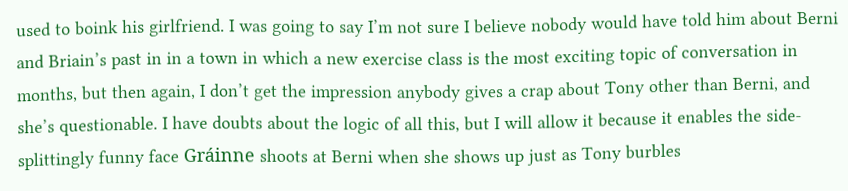used to boink his girlfriend. I was going to say I’m not sure I believe nobody would have told him about Berni and Briain’s past in in a town in which a new exercise class is the most exciting topic of conversation in months, but then again, I don’t get the impression anybody gives a crap about Tony other than Berni, and she’s questionable. I have doubts about the logic of all this, but I will allow it because it enables the side-splittingly funny face Gráinne shoots at Berni when she shows up just as Tony burbles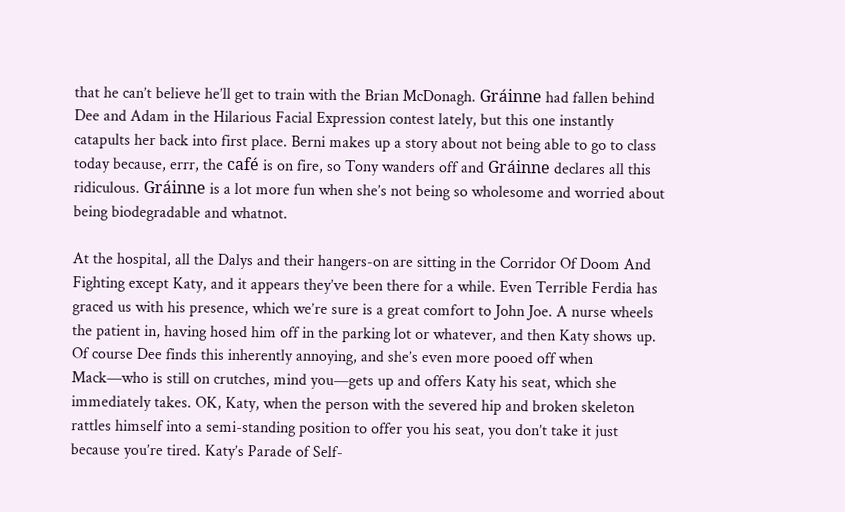that he can’t believe he’ll get to train with the Brian McDonagh. Gráinne had fallen behind Dee and Adam in the Hilarious Facial Expression contest lately, but this one instantly catapults her back into first place. Berni makes up a story about not being able to go to class today because, errr, the café is on fire, so Tony wanders off and Gráinne declares all this ridiculous. Gráinne is a lot more fun when she’s not being so wholesome and worried about being biodegradable and whatnot.

At the hospital, all the Dalys and their hangers-on are sitting in the Corridor Of Doom And Fighting except Katy, and it appears they’ve been there for a while. Even Terrible Ferdia has graced us with his presence, which we’re sure is a great comfort to John Joe. A nurse wheels the patient in, having hosed him off in the parking lot or whatever, and then Katy shows up. Of course Dee finds this inherently annoying, and she’s even more pooed off when Mack—who is still on crutches, mind you—gets up and offers Katy his seat, which she immediately takes. OK, Katy, when the person with the severed hip and broken skeleton rattles himself into a semi-standing position to offer you his seat, you don’t take it just because you’re tired. Katy’s Parade of Self-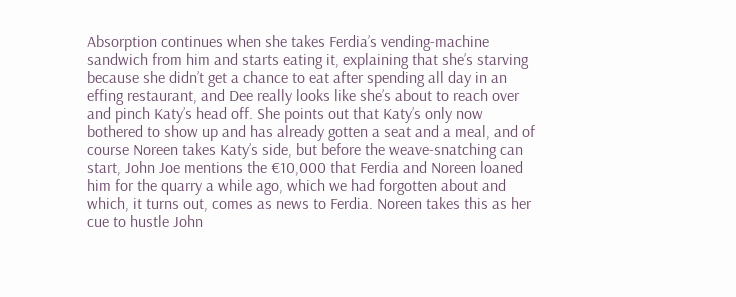Absorption continues when she takes Ferdia’s vending-machine sandwich from him and starts eating it, explaining that she’s starving because she didn’t get a chance to eat after spending all day in an effing restaurant, and Dee really looks like she’s about to reach over and pinch Katy’s head off. She points out that Katy’s only now bothered to show up and has already gotten a seat and a meal, and of course Noreen takes Katy’s side, but before the weave-snatching can start, John Joe mentions the €10,000 that Ferdia and Noreen loaned him for the quarry a while ago, which we had forgotten about and which, it turns out, comes as news to Ferdia. Noreen takes this as her cue to hustle John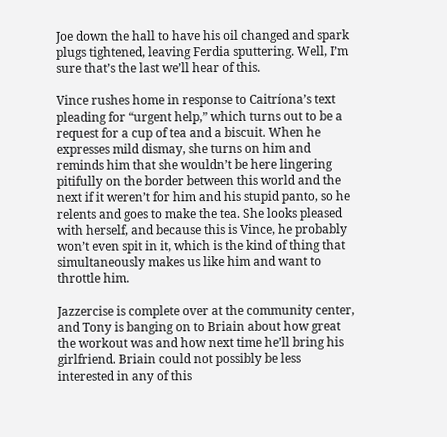Joe down the hall to have his oil changed and spark plugs tightened, leaving Ferdia sputtering. Well, I’m sure that’s the last we’ll hear of this.

Vince rushes home in response to Caitríona’s text pleading for “urgent help,” which turns out to be a request for a cup of tea and a biscuit. When he expresses mild dismay, she turns on him and reminds him that she wouldn’t be here lingering pitifully on the border between this world and the next if it weren’t for him and his stupid panto, so he relents and goes to make the tea. She looks pleased with herself, and because this is Vince, he probably won’t even spit in it, which is the kind of thing that simultaneously makes us like him and want to throttle him.

Jazzercise is complete over at the community center, and Tony is banging on to Briain about how great the workout was and how next time he’ll bring his girlfriend. Briain could not possibly be less interested in any of this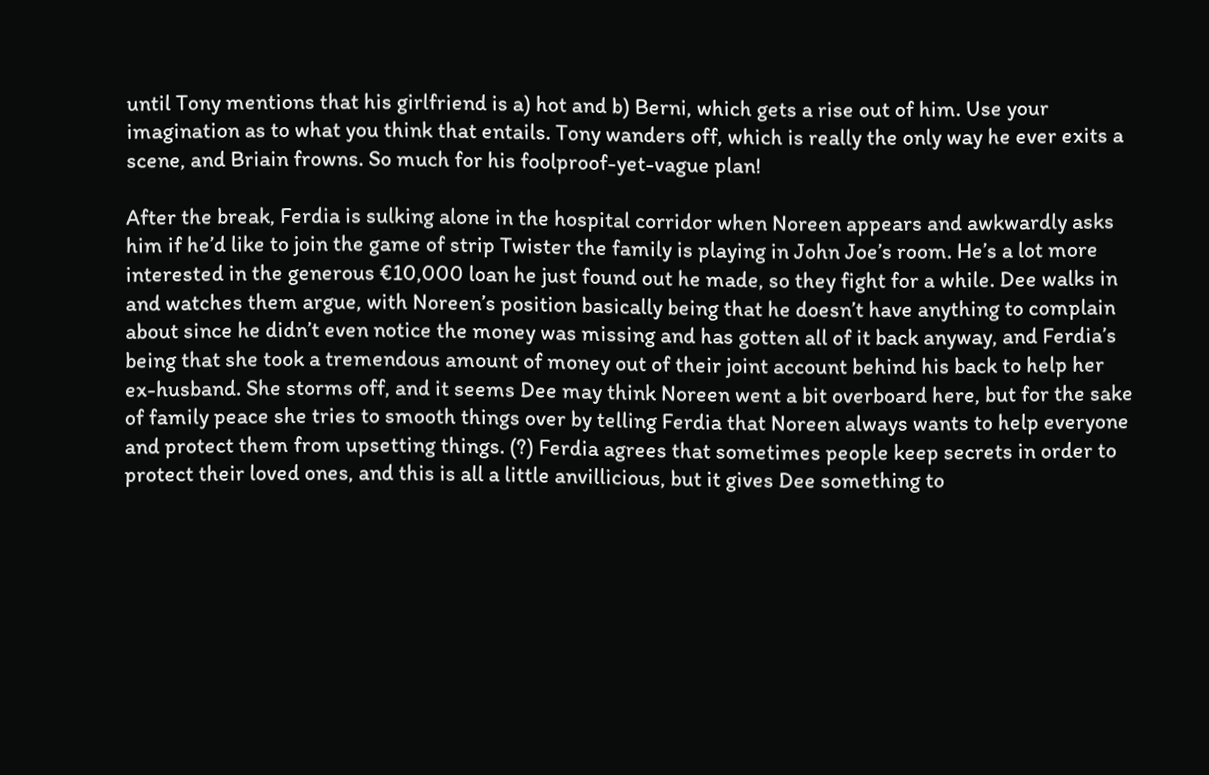until Tony mentions that his girlfriend is a) hot and b) Berni, which gets a rise out of him. Use your imagination as to what you think that entails. Tony wanders off, which is really the only way he ever exits a scene, and Briain frowns. So much for his foolproof-yet-vague plan!

After the break, Ferdia is sulking alone in the hospital corridor when Noreen appears and awkwardly asks him if he’d like to join the game of strip Twister the family is playing in John Joe’s room. He’s a lot more interested in the generous €10,000 loan he just found out he made, so they fight for a while. Dee walks in and watches them argue, with Noreen’s position basically being that he doesn’t have anything to complain about since he didn’t even notice the money was missing and has gotten all of it back anyway, and Ferdia’s being that she took a tremendous amount of money out of their joint account behind his back to help her ex-husband. She storms off, and it seems Dee may think Noreen went a bit overboard here, but for the sake of family peace she tries to smooth things over by telling Ferdia that Noreen always wants to help everyone and protect them from upsetting things. (?) Ferdia agrees that sometimes people keep secrets in order to protect their loved ones, and this is all a little anvillicious, but it gives Dee something to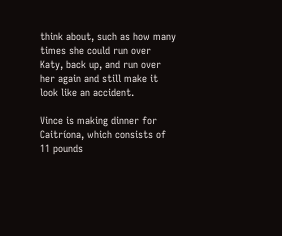think about, such as how many times she could run over Katy, back up, and run over her again and still make it look like an accident.

Vince is making dinner for Caitríona, which consists of 11 pounds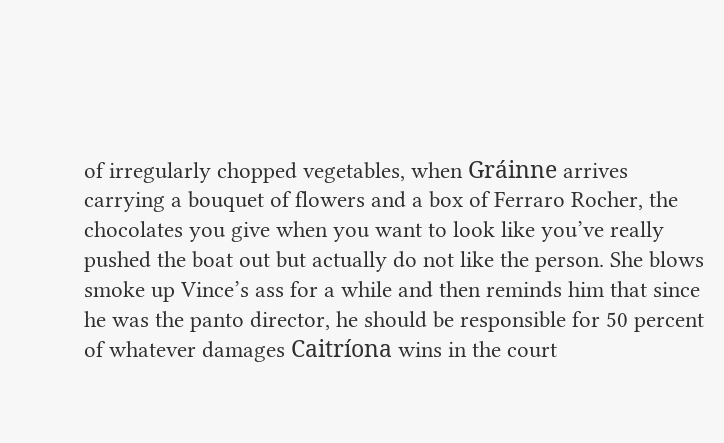of irregularly chopped vegetables, when Gráinne arrives carrying a bouquet of flowers and a box of Ferraro Rocher, the chocolates you give when you want to look like you’ve really pushed the boat out but actually do not like the person. She blows smoke up Vince’s ass for a while and then reminds him that since he was the panto director, he should be responsible for 50 percent of whatever damages Caitríona wins in the court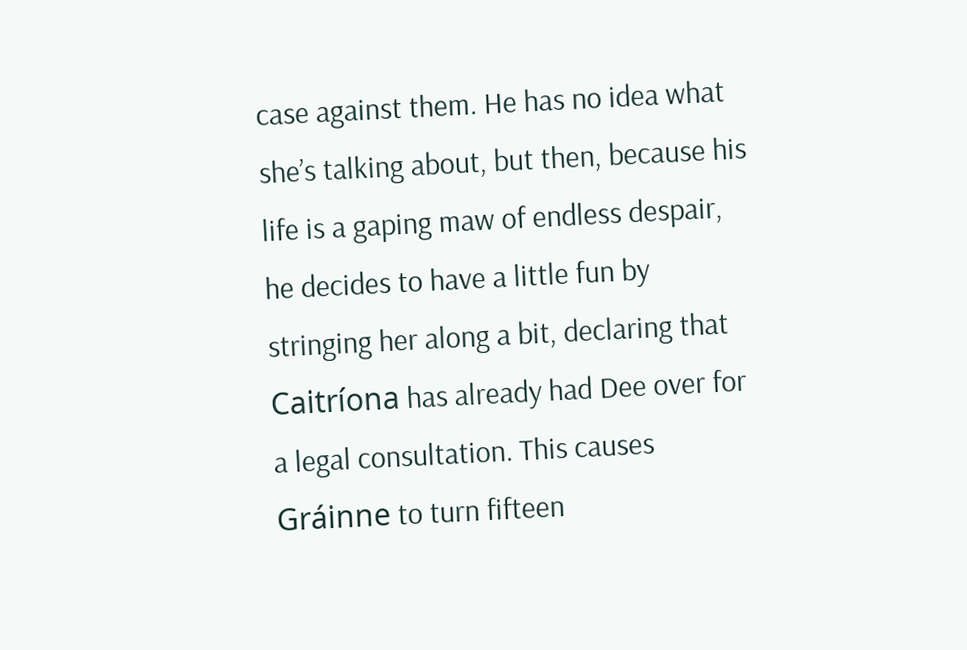case against them. He has no idea what she’s talking about, but then, because his life is a gaping maw of endless despair, he decides to have a little fun by stringing her along a bit, declaring that Caitríona has already had Dee over for a legal consultation. This causes Gráinne to turn fifteen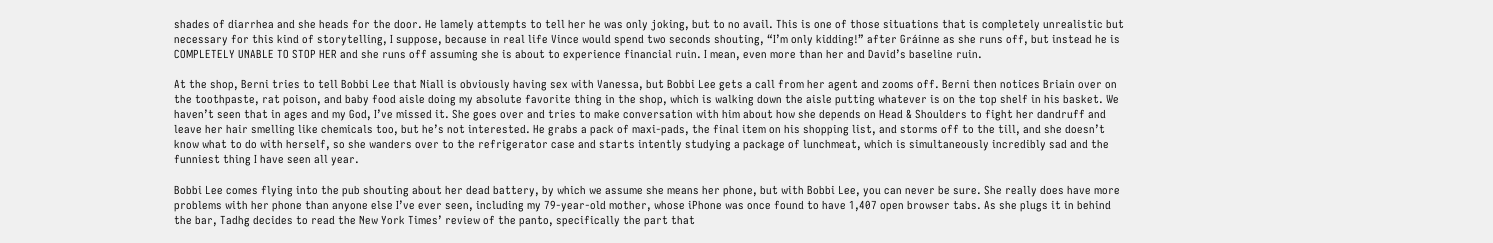shades of diarrhea and she heads for the door. He lamely attempts to tell her he was only joking, but to no avail. This is one of those situations that is completely unrealistic but necessary for this kind of storytelling, I suppose, because in real life Vince would spend two seconds shouting, “I’m only kidding!” after Gráinne as she runs off, but instead he is COMPLETELY UNABLE TO STOP HER and she runs off assuming she is about to experience financial ruin. I mean, even more than her and David’s baseline ruin.

At the shop, Berni tries to tell Bobbi Lee that Niall is obviously having sex with Vanessa, but Bobbi Lee gets a call from her agent and zooms off. Berni then notices Briain over on the toothpaste, rat poison, and baby food aisle doing my absolute favorite thing in the shop, which is walking down the aisle putting whatever is on the top shelf in his basket. We haven’t seen that in ages and my God, I’ve missed it. She goes over and tries to make conversation with him about how she depends on Head & Shoulders to fight her dandruff and leave her hair smelling like chemicals too, but he’s not interested. He grabs a pack of maxi-pads, the final item on his shopping list, and storms off to the till, and she doesn’t know what to do with herself, so she wanders over to the refrigerator case and starts intently studying a package of lunchmeat, which is simultaneously incredibly sad and the funniest thing I have seen all year.

Bobbi Lee comes flying into the pub shouting about her dead battery, by which we assume she means her phone, but with Bobbi Lee, you can never be sure. She really does have more problems with her phone than anyone else I’ve ever seen, including my 79-year-old mother, whose iPhone was once found to have 1,407 open browser tabs. As she plugs it in behind the bar, Tadhg decides to read the New York Times’ review of the panto, specifically the part that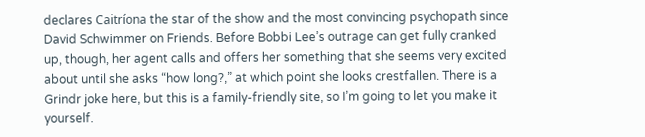declares Caitríona the star of the show and the most convincing psychopath since David Schwimmer on Friends. Before Bobbi Lee’s outrage can get fully cranked up, though, her agent calls and offers her something that she seems very excited about until she asks “how long?,” at which point she looks crestfallen. There is a Grindr joke here, but this is a family-friendly site, so I’m going to let you make it yourself.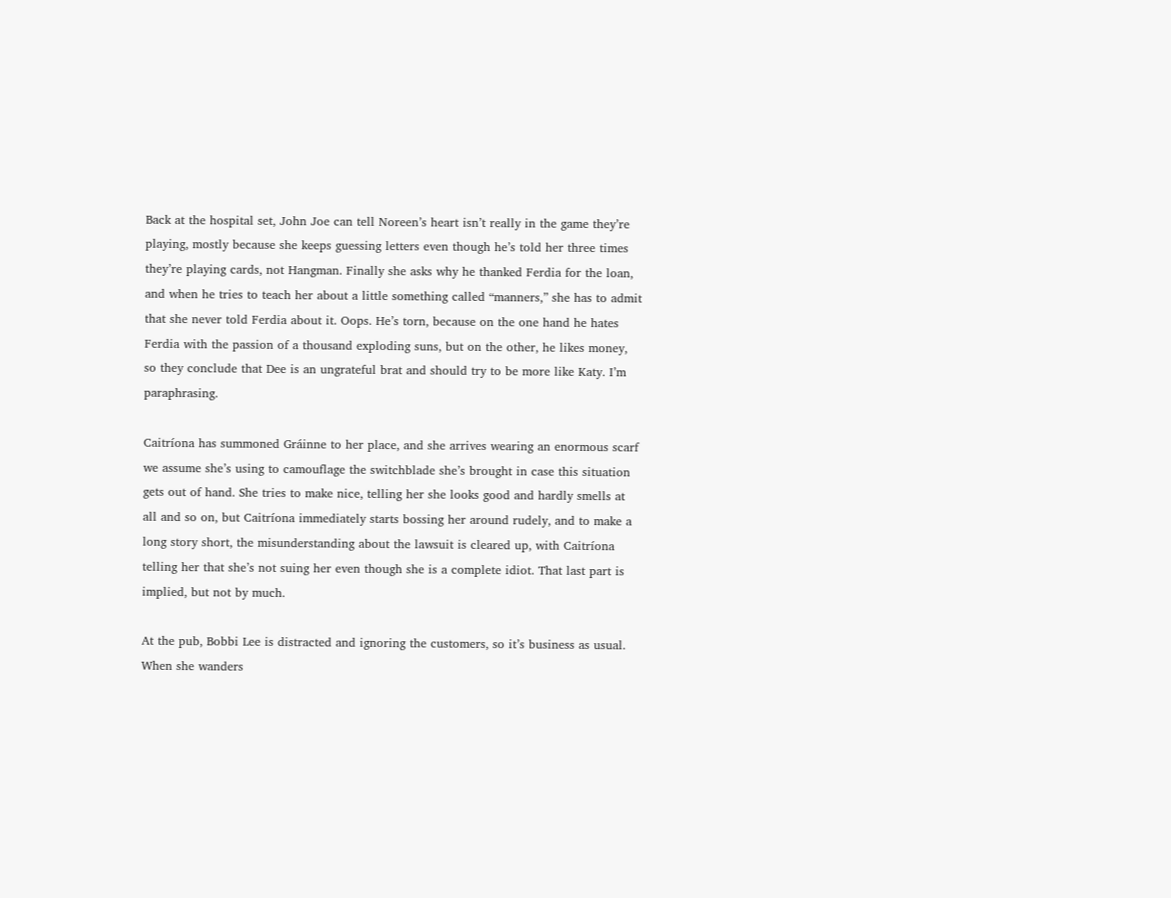Back at the hospital set, John Joe can tell Noreen’s heart isn’t really in the game they’re playing, mostly because she keeps guessing letters even though he’s told her three times they’re playing cards, not Hangman. Finally she asks why he thanked Ferdia for the loan, and when he tries to teach her about a little something called “manners,” she has to admit that she never told Ferdia about it. Oops. He’s torn, because on the one hand he hates Ferdia with the passion of a thousand exploding suns, but on the other, he likes money, so they conclude that Dee is an ungrateful brat and should try to be more like Katy. I’m paraphrasing.

Caitríona has summoned Gráinne to her place, and she arrives wearing an enormous scarf we assume she’s using to camouflage the switchblade she’s brought in case this situation gets out of hand. She tries to make nice, telling her she looks good and hardly smells at all and so on, but Caitríona immediately starts bossing her around rudely, and to make a long story short, the misunderstanding about the lawsuit is cleared up, with Caitríona telling her that she’s not suing her even though she is a complete idiot. That last part is implied, but not by much.

At the pub, Bobbi Lee is distracted and ignoring the customers, so it’s business as usual. When she wanders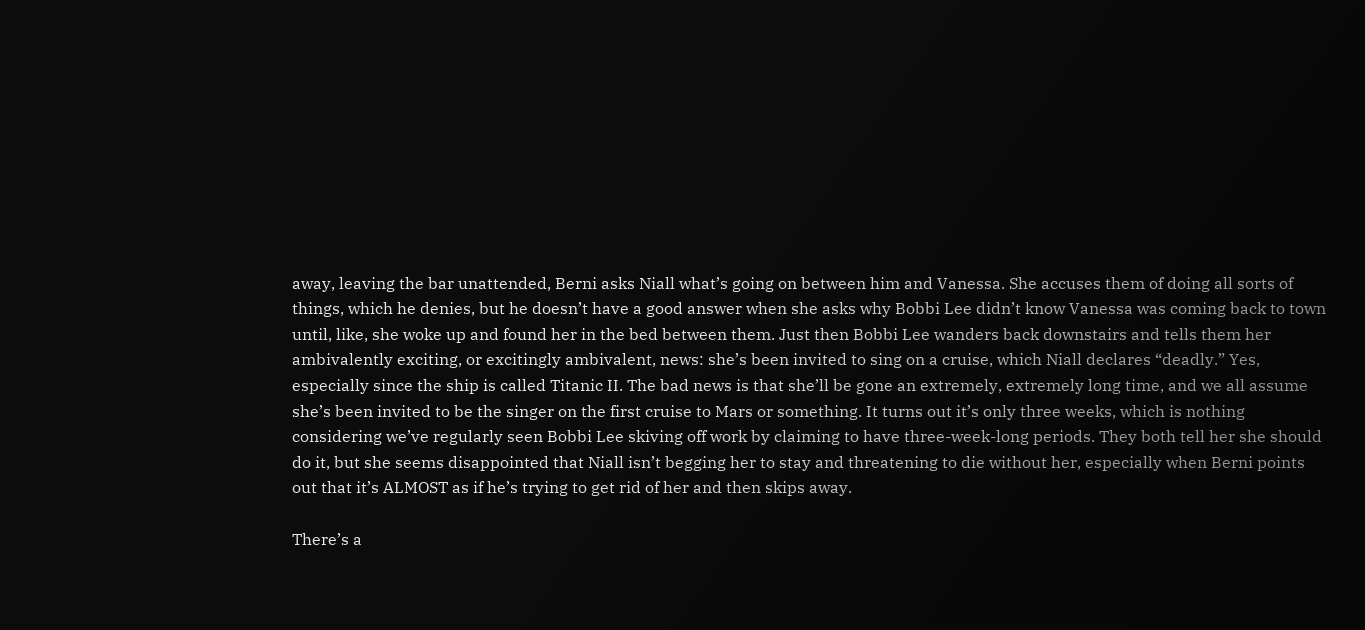away, leaving the bar unattended, Berni asks Niall what’s going on between him and Vanessa. She accuses them of doing all sorts of things, which he denies, but he doesn’t have a good answer when she asks why Bobbi Lee didn’t know Vanessa was coming back to town until, like, she woke up and found her in the bed between them. Just then Bobbi Lee wanders back downstairs and tells them her ambivalently exciting, or excitingly ambivalent, news: she’s been invited to sing on a cruise, which Niall declares “deadly.” Yes, especially since the ship is called Titanic II. The bad news is that she’ll be gone an extremely, extremely long time, and we all assume she’s been invited to be the singer on the first cruise to Mars or something. It turns out it’s only three weeks, which is nothing considering we’ve regularly seen Bobbi Lee skiving off work by claiming to have three-week-long periods. They both tell her she should do it, but she seems disappointed that Niall isn’t begging her to stay and threatening to die without her, especially when Berni points out that it’s ALMOST as if he’s trying to get rid of her and then skips away.

There’s a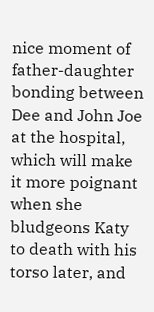nice moment of father-daughter bonding between Dee and John Joe at the hospital, which will make it more poignant when she bludgeons Katy to death with his torso later, and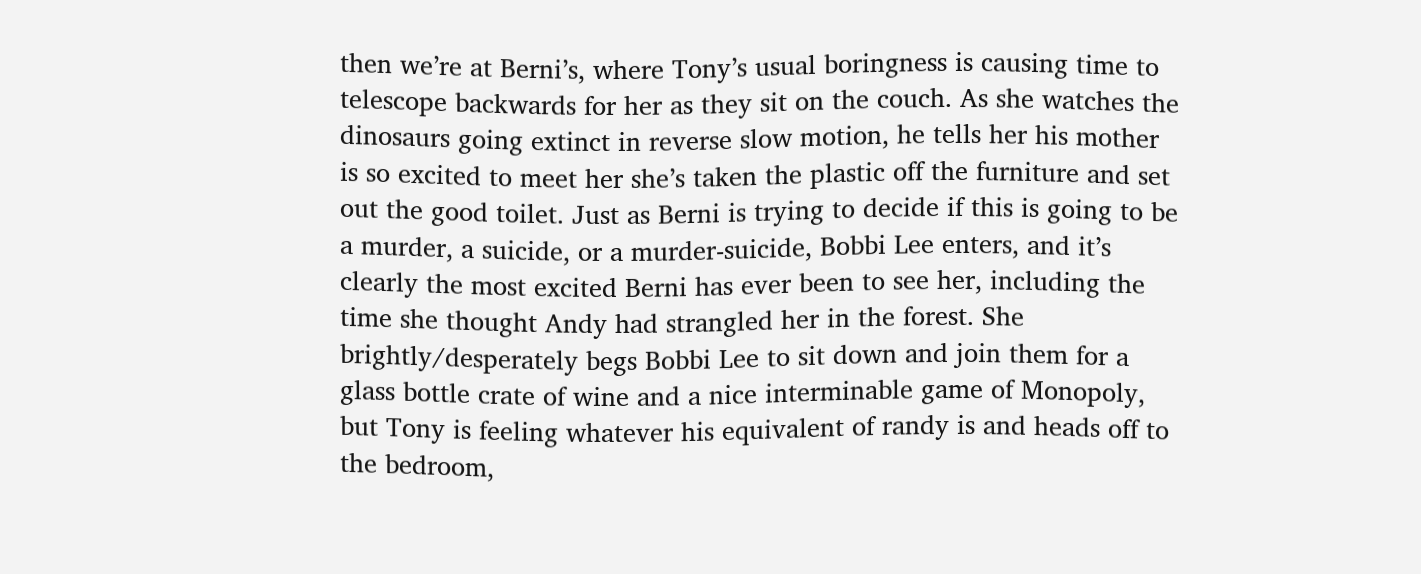then we’re at Berni’s, where Tony’s usual boringness is causing time to telescope backwards for her as they sit on the couch. As she watches the dinosaurs going extinct in reverse slow motion, he tells her his mother is so excited to meet her she’s taken the plastic off the furniture and set out the good toilet. Just as Berni is trying to decide if this is going to be a murder, a suicide, or a murder-suicide, Bobbi Lee enters, and it’s clearly the most excited Berni has ever been to see her, including the time she thought Andy had strangled her in the forest. She brightly/desperately begs Bobbi Lee to sit down and join them for a glass bottle crate of wine and a nice interminable game of Monopoly, but Tony is feeling whatever his equivalent of randy is and heads off to the bedroom,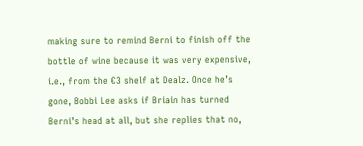making sure to remind Berni to finish off the bottle of wine because it was very expensive, i.e., from the €3 shelf at Dealz. Once he’s gone, Bobbi Lee asks if Briain has turned Berni’s head at all, but she replies that no,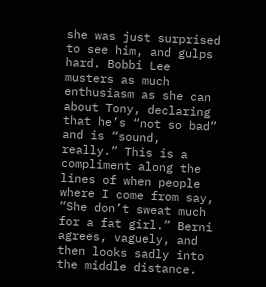she was just surprised to see him, and gulps hard. Bobbi Lee musters as much enthusiasm as she can about Tony, declaring that he’s “not so bad” and is “sound, really.” This is a compliment along the lines of when people where I come from say, “She don’t sweat much for a fat girl.” Berni agrees, vaguely, and then looks sadly into the middle distance.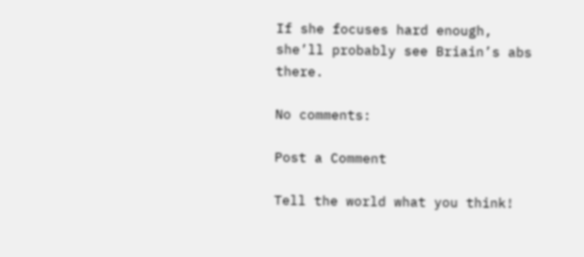If she focuses hard enough, she’ll probably see Briain’s abs there.

No comments:

Post a Comment

Tell the world what you think!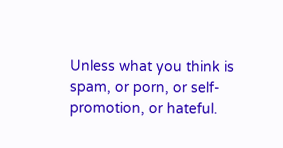Unless what you think is spam, or porn, or self-promotion, or hateful.